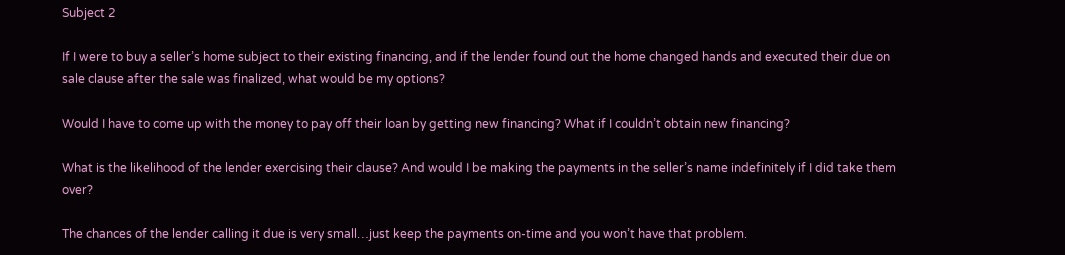Subject 2

If I were to buy a seller’s home subject to their existing financing, and if the lender found out the home changed hands and executed their due on sale clause after the sale was finalized, what would be my options?

Would I have to come up with the money to pay off their loan by getting new financing? What if I couldn’t obtain new financing?

What is the likelihood of the lender exercising their clause? And would I be making the payments in the seller’s name indefinitely if I did take them over?

The chances of the lender calling it due is very small…just keep the payments on-time and you won’t have that problem.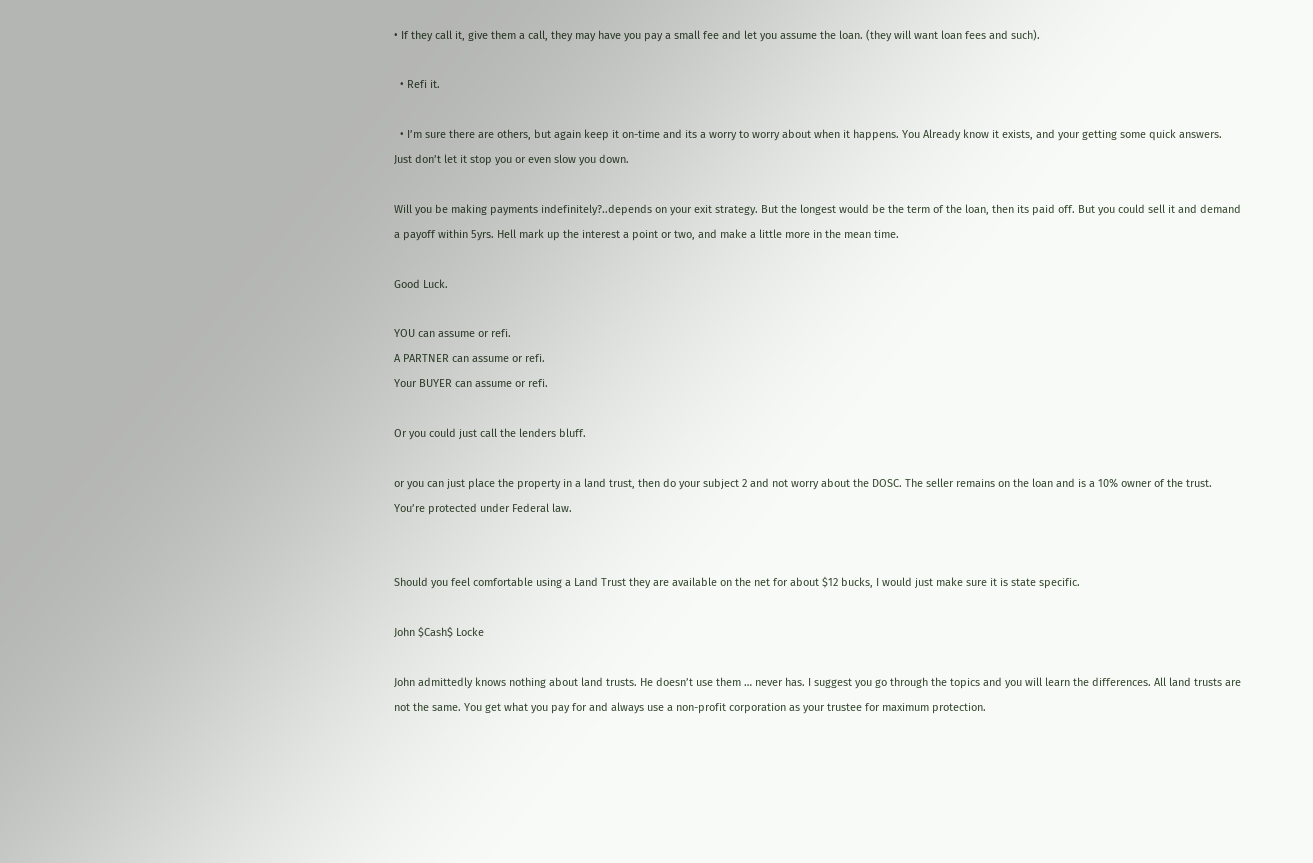• If they call it, give them a call, they may have you pay a small fee and let you assume the loan. (they will want loan fees and such).

  • Refi it.

  • I’m sure there are others, but again keep it on-time and its a worry to worry about when it happens. You Already know it exists, and your getting some quick answers. Just don’t let it stop you or even slow you down.

Will you be making payments indefinitely?..depends on your exit strategy. But the longest would be the term of the loan, then its paid off. But you could sell it and demand a payoff within 5yrs. Hell mark up the interest a point or two, and make a little more in the mean time.

Good Luck.

YOU can assume or refi.
A PARTNER can assume or refi.
Your BUYER can assume or refi.

Or you could just call the lenders bluff.

or you can just place the property in a land trust, then do your subject 2 and not worry about the DOSC. The seller remains on the loan and is a 10% owner of the trust. You’re protected under Federal law.


Should you feel comfortable using a Land Trust they are available on the net for about $12 bucks, I would just make sure it is state specific.

John $Cash$ Locke

John admittedly knows nothing about land trusts. He doesn’t use them … never has. I suggest you go through the topics and you will learn the differences. All land trusts are not the same. You get what you pay for and always use a non-profit corporation as your trustee for maximum protection.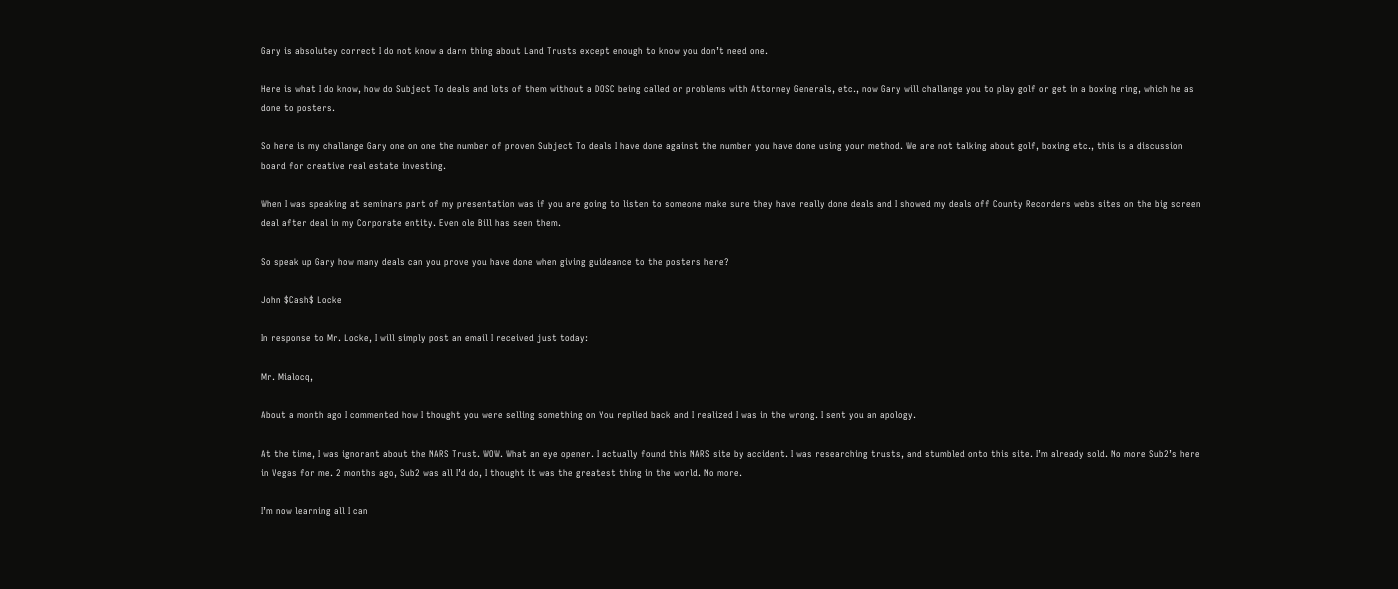Gary is absolutey correct I do not know a darn thing about Land Trusts except enough to know you don’t need one.

Here is what I do know, how do Subject To deals and lots of them without a DOSC being called or problems with Attorney Generals, etc., now Gary will challange you to play golf or get in a boxing ring, which he as done to posters.

So here is my challange Gary one on one the number of proven Subject To deals I have done against the number you have done using your method. We are not talking about golf, boxing etc., this is a discussion board for creative real estate investing.

When I was speaking at seminars part of my presentation was if you are going to listen to someone make sure they have really done deals and I showed my deals off County Recorders webs sites on the big screen deal after deal in my Corporate entity. Even ole Bill has seen them.

So speak up Gary how many deals can you prove you have done when giving guideance to the posters here?

John $Cash$ Locke

In response to Mr. Locke, I will simply post an email I received just today:

Mr. Mialocq,

About a month ago I commented how I thought you were selling something on You replied back and I realized I was in the wrong. I sent you an apology.

At the time, I was ignorant about the NARS Trust. WOW. What an eye opener. I actually found this NARS site by accident. I was researching trusts, and stumbled onto this site. I’m already sold. No more Sub2’s here in Vegas for me. 2 months ago, Sub2 was all I’d do, I thought it was the greatest thing in the world. No more.

I’m now learning all I can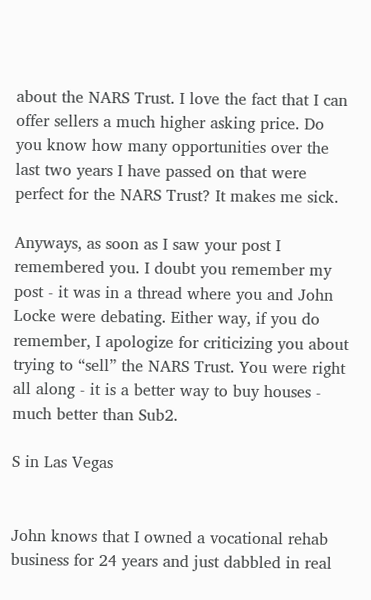about the NARS Trust. I love the fact that I can offer sellers a much higher asking price. Do you know how many opportunities over the last two years I have passed on that were perfect for the NARS Trust? It makes me sick.

Anyways, as soon as I saw your post I remembered you. I doubt you remember my post - it was in a thread where you and John Locke were debating. Either way, if you do remember, I apologize for criticizing you about trying to “sell” the NARS Trust. You were right all along - it is a better way to buy houses - much better than Sub2.

S in Las Vegas


John knows that I owned a vocational rehab business for 24 years and just dabbled in real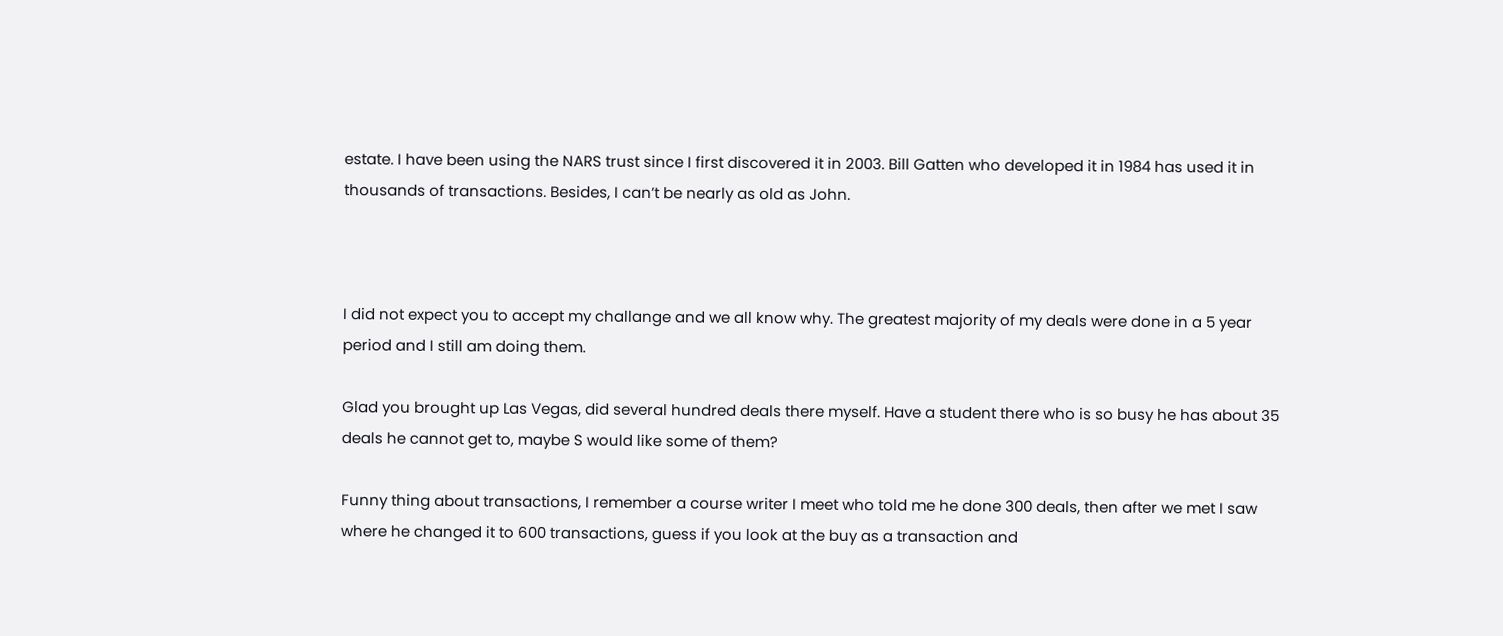estate. I have been using the NARS trust since I first discovered it in 2003. Bill Gatten who developed it in 1984 has used it in thousands of transactions. Besides, I can’t be nearly as old as John.



I did not expect you to accept my challange and we all know why. The greatest majority of my deals were done in a 5 year period and I still am doing them.

Glad you brought up Las Vegas, did several hundred deals there myself. Have a student there who is so busy he has about 35 deals he cannot get to, maybe S would like some of them?

Funny thing about transactions, I remember a course writer I meet who told me he done 300 deals, then after we met I saw where he changed it to 600 transactions, guess if you look at the buy as a transaction and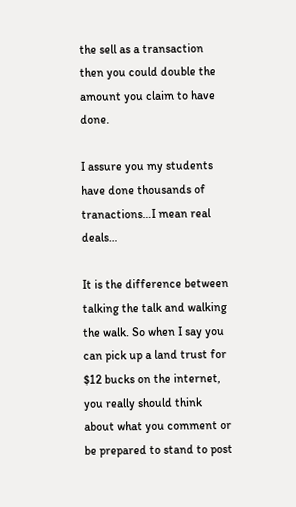the sell as a transaction then you could double the amount you claim to have done.

I assure you my students have done thousands of tranactions…I mean real deals…

It is the difference between talking the talk and walking the walk. So when I say you can pick up a land trust for $12 bucks on the internet, you really should think about what you comment or be prepared to stand to post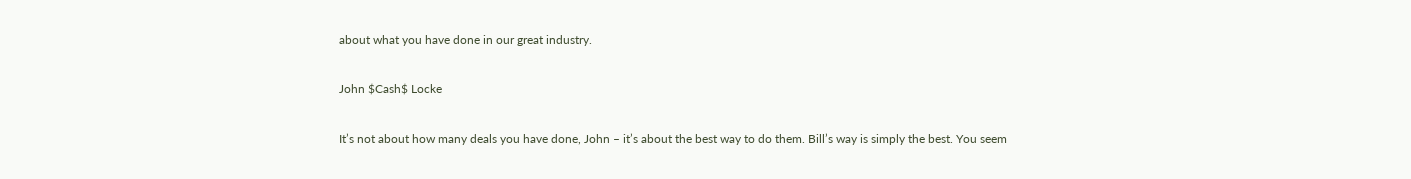about what you have done in our great industry.

John $Cash$ Locke

It’s not about how many deals you have done, John – it’s about the best way to do them. Bill’s way is simply the best. You seem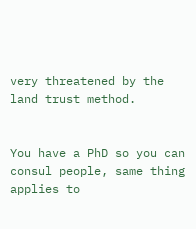very threatened by the land trust method.


You have a PhD so you can consul people, same thing applies to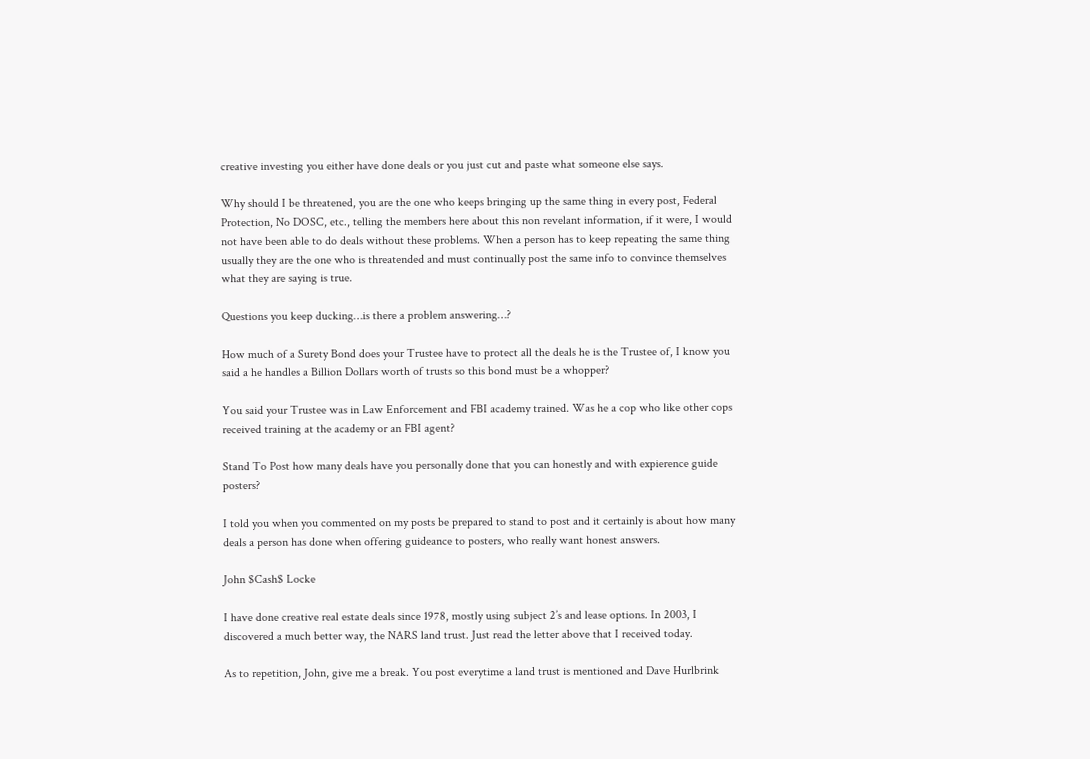creative investing you either have done deals or you just cut and paste what someone else says.

Why should I be threatened, you are the one who keeps bringing up the same thing in every post, Federal Protection, No DOSC, etc., telling the members here about this non revelant information, if it were, I would not have been able to do deals without these problems. When a person has to keep repeating the same thing usually they are the one who is threatended and must continually post the same info to convince themselves what they are saying is true.

Questions you keep ducking…is there a problem answering…?

How much of a Surety Bond does your Trustee have to protect all the deals he is the Trustee of, I know you said a he handles a Billion Dollars worth of trusts so this bond must be a whopper?

You said your Trustee was in Law Enforcement and FBI academy trained. Was he a cop who like other cops received training at the academy or an FBI agent?

Stand To Post how many deals have you personally done that you can honestly and with expierence guide posters?

I told you when you commented on my posts be prepared to stand to post and it certainly is about how many deals a person has done when offering guideance to posters, who really want honest answers.

John $Cash$ Locke

I have done creative real estate deals since 1978, mostly using subject 2’s and lease options. In 2003, I discovered a much better way, the NARS land trust. Just read the letter above that I received today.

As to repetition, John, give me a break. You post everytime a land trust is mentioned and Dave Hurlbrink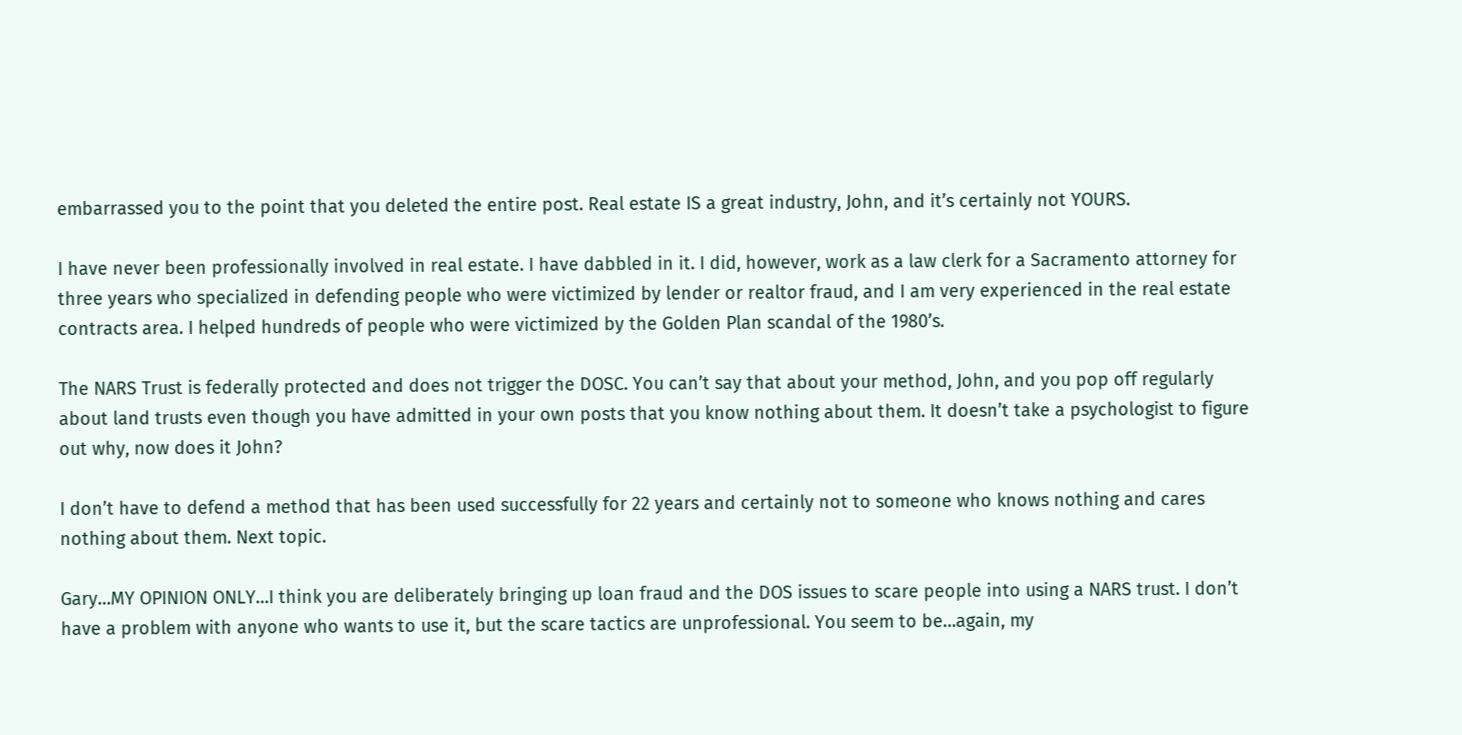embarrassed you to the point that you deleted the entire post. Real estate IS a great industry, John, and it’s certainly not YOURS.

I have never been professionally involved in real estate. I have dabbled in it. I did, however, work as a law clerk for a Sacramento attorney for three years who specialized in defending people who were victimized by lender or realtor fraud, and I am very experienced in the real estate contracts area. I helped hundreds of people who were victimized by the Golden Plan scandal of the 1980’s.

The NARS Trust is federally protected and does not trigger the DOSC. You can’t say that about your method, John, and you pop off regularly about land trusts even though you have admitted in your own posts that you know nothing about them. It doesn’t take a psychologist to figure out why, now does it John?

I don’t have to defend a method that has been used successfully for 22 years and certainly not to someone who knows nothing and cares nothing about them. Next topic.

Gary…MY OPINION ONLY…I think you are deliberately bringing up loan fraud and the DOS issues to scare people into using a NARS trust. I don’t have a problem with anyone who wants to use it, but the scare tactics are unprofessional. You seem to be…again, my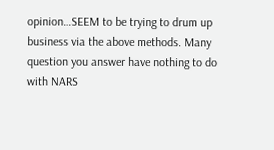opinion…SEEM to be trying to drum up business via the above methods. Many question you answer have nothing to do with NARS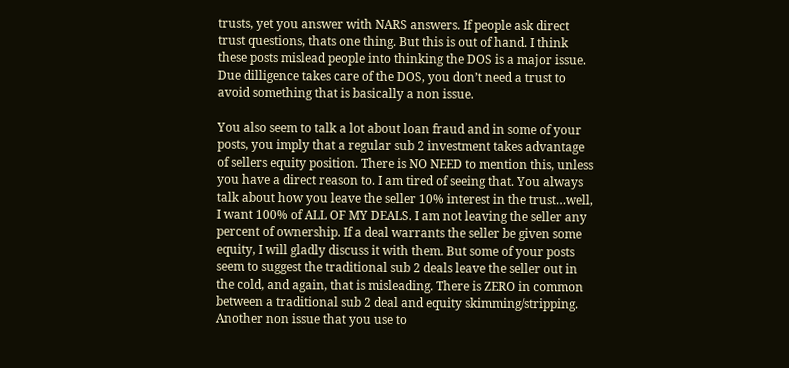trusts, yet you answer with NARS answers. If people ask direct trust questions, thats one thing. But this is out of hand. I think these posts mislead people into thinking the DOS is a major issue. Due dilligence takes care of the DOS, you don’t need a trust to avoid something that is basically a non issue.

You also seem to talk a lot about loan fraud and in some of your posts, you imply that a regular sub 2 investment takes advantage of sellers equity position. There is NO NEED to mention this, unless you have a direct reason to. I am tired of seeing that. You always talk about how you leave the seller 10% interest in the trust…well, I want 100% of ALL OF MY DEALS. I am not leaving the seller any percent of ownership. If a deal warrants the seller be given some equity, I will gladly discuss it with them. But some of your posts seem to suggest the traditional sub 2 deals leave the seller out in the cold, and again, that is misleading. There is ZERO in common between a traditional sub 2 deal and equity skimming/stripping. Another non issue that you use to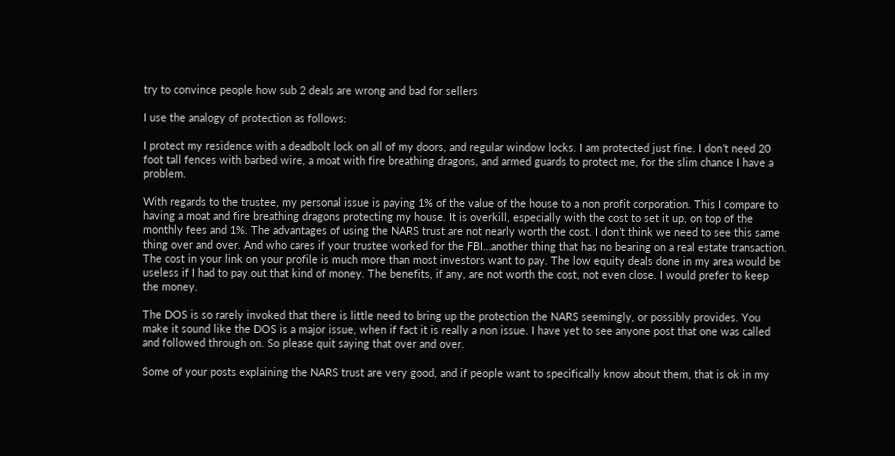try to convince people how sub 2 deals are wrong and bad for sellers

I use the analogy of protection as follows:

I protect my residence with a deadbolt lock on all of my doors, and regular window locks. I am protected just fine. I don’t need 20 foot tall fences with barbed wire, a moat with fire breathing dragons, and armed guards to protect me, for the slim chance I have a problem.

With regards to the trustee, my personal issue is paying 1% of the value of the house to a non profit corporation. This I compare to having a moat and fire breathing dragons protecting my house. It is overkill, especially with the cost to set it up, on top of the monthly fees and 1%. The advantages of using the NARS trust are not nearly worth the cost. I don’t think we need to see this same thing over and over. And who cares if your trustee worked for the FBI…another thing that has no bearing on a real estate transaction. The cost in your link on your profile is much more than most investors want to pay. The low equity deals done in my area would be useless if I had to pay out that kind of money. The benefits, if any, are not worth the cost, not even close. I would prefer to keep the money.

The DOS is so rarely invoked that there is little need to bring up the protection the NARS seemingly, or possibly provides. You make it sound like the DOS is a major issue, when if fact it is really a non issue. I have yet to see anyone post that one was called and followed through on. So please quit saying that over and over.

Some of your posts explaining the NARS trust are very good, and if people want to specifically know about them, that is ok in my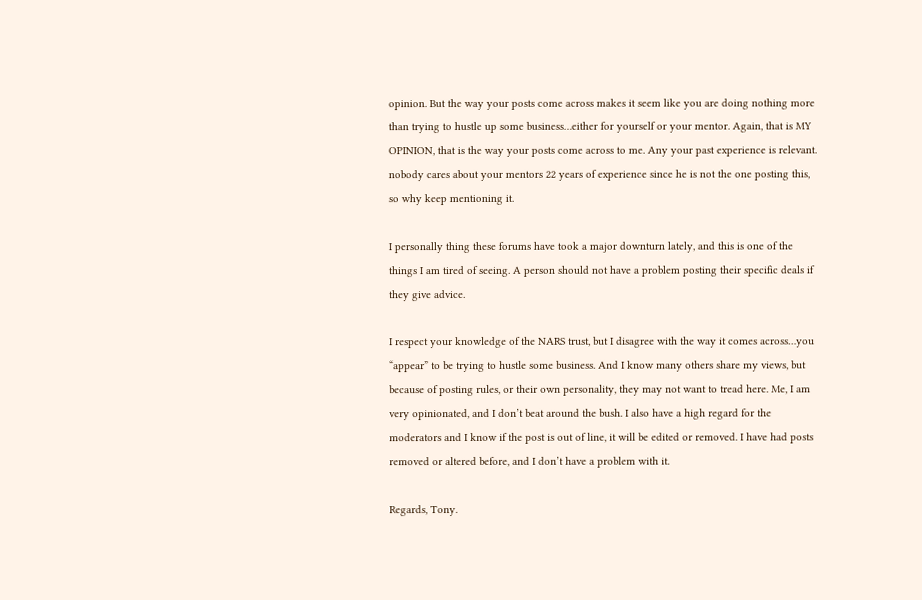opinion. But the way your posts come across makes it seem like you are doing nothing more than trying to hustle up some business…either for yourself or your mentor. Again, that is MY OPINION, that is the way your posts come across to me. Any your past experience is relevant. nobody cares about your mentors 22 years of experience since he is not the one posting this, so why keep mentioning it.

I personally thing these forums have took a major downturn lately, and this is one of the things I am tired of seeing. A person should not have a problem posting their specific deals if they give advice.

I respect your knowledge of the NARS trust, but I disagree with the way it comes across…you “appear” to be trying to hustle some business. And I know many others share my views, but because of posting rules, or their own personality, they may not want to tread here. Me, I am very opinionated, and I don’t beat around the bush. I also have a high regard for the moderators and I know if the post is out of line, it will be edited or removed. I have had posts removed or altered before, and I don’t have a problem with it.

Regards, Tony.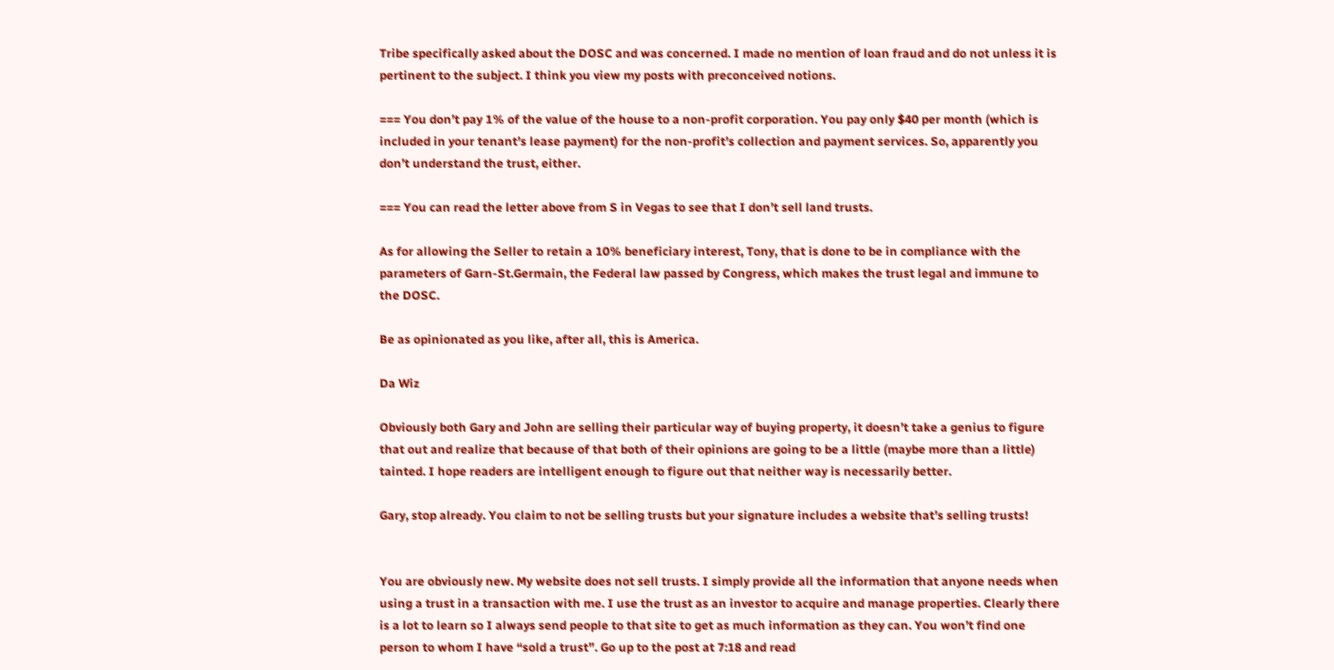Tribe specifically asked about the DOSC and was concerned. I made no mention of loan fraud and do not unless it is pertinent to the subject. I think you view my posts with preconceived notions.

=== You don’t pay 1% of the value of the house to a non-profit corporation. You pay only $40 per month (which is included in your tenant’s lease payment) for the non-profit’s collection and payment services. So, apparently you don’t understand the trust, either.

=== You can read the letter above from S in Vegas to see that I don’t sell land trusts.

As for allowing the Seller to retain a 10% beneficiary interest, Tony, that is done to be in compliance with the parameters of Garn-St.Germain, the Federal law passed by Congress, which makes the trust legal and immune to the DOSC.

Be as opinionated as you like, after all, this is America.

Da Wiz

Obviously both Gary and John are selling their particular way of buying property, it doesn’t take a genius to figure that out and realize that because of that both of their opinions are going to be a little (maybe more than a little) tainted. I hope readers are intelligent enough to figure out that neither way is necessarily better.

Gary, stop already. You claim to not be selling trusts but your signature includes a website that’s selling trusts!


You are obviously new. My website does not sell trusts. I simply provide all the information that anyone needs when using a trust in a transaction with me. I use the trust as an investor to acquire and manage properties. Clearly there is a lot to learn so I always send people to that site to get as much information as they can. You won’t find one person to whom I have “sold a trust”. Go up to the post at 7:18 and read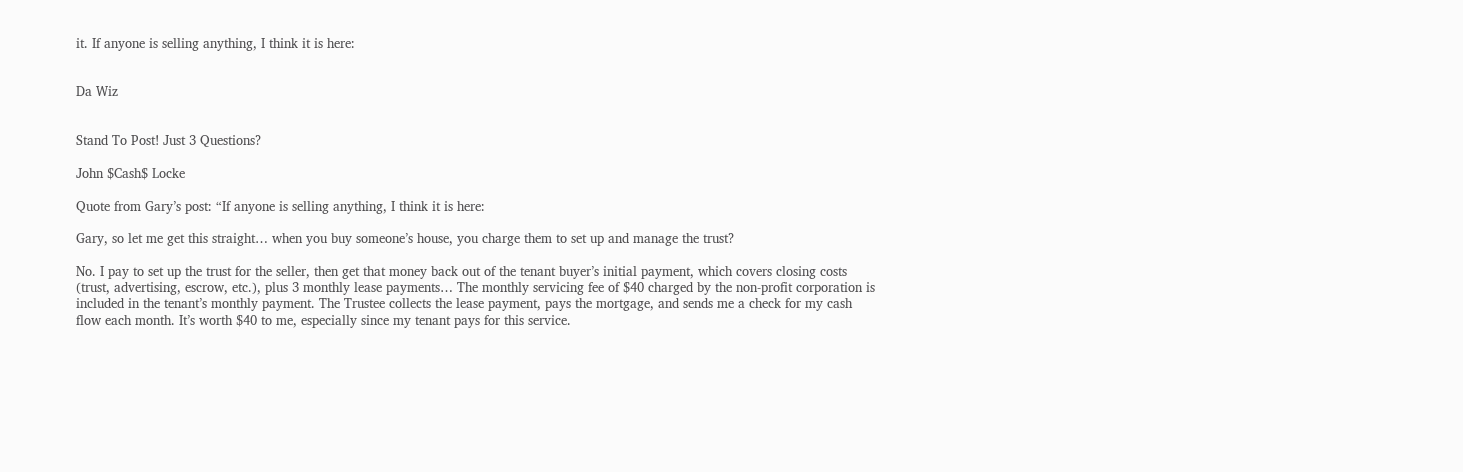it. If anyone is selling anything, I think it is here:


Da Wiz


Stand To Post! Just 3 Questions?

John $Cash$ Locke

Quote from Gary’s post: “If anyone is selling anything, I think it is here:

Gary, so let me get this straight… when you buy someone’s house, you charge them to set up and manage the trust?

No. I pay to set up the trust for the seller, then get that money back out of the tenant buyer’s initial payment, which covers closing costs (trust, advertising, escrow, etc.), plus 3 monthly lease payments… The monthly servicing fee of $40 charged by the non-profit corporation is included in the tenant’s monthly payment. The Trustee collects the lease payment, pays the mortgage, and sends me a check for my cash flow each month. It’s worth $40 to me, especially since my tenant pays for this service.